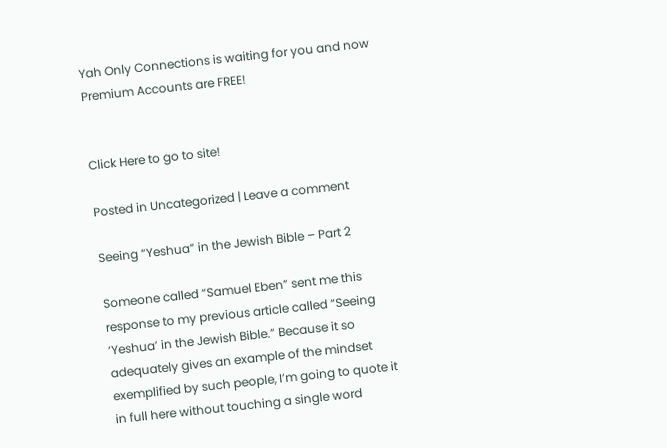Yah Only Connections is waiting for you and now Premium Accounts are FREE!


Click Here to go to site!

Posted in Uncategorized | Leave a comment

Seeing “Yeshua” in the Jewish Bible – Part 2

Someone called “Samuel Eben” sent me this response to my previous article called “Seeing ‘Yeshua’ in the Jewish Bible.” Because it so adequately gives an example of the mindset exemplified by such people, I’m going to quote it in full here without touching a single word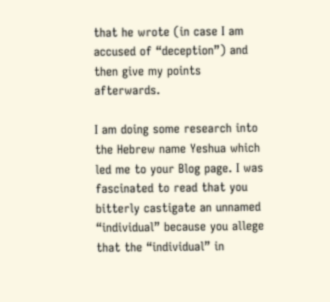that he wrote (in case I am accused of “deception”) and then give my points afterwards.

I am doing some research into the Hebrew name Yeshua which led me to your Blog page. I was fascinated to read that you bitterly castigate an unnamed “individual” because you allege that the “individual” in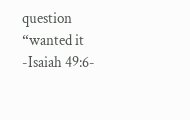question “wanted it -Isaiah 49:6-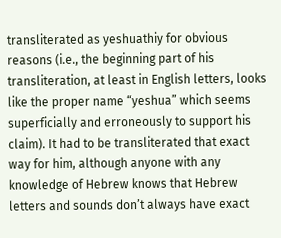transliterated as yeshuathiy for obvious reasons (i.e., the beginning part of his transliteration, at least in English letters, looks like the proper name “yeshua” which seems superficially and erroneously to support his claim). It had to be transliterated that exact way for him, although anyone with any knowledge of Hebrew knows that Hebrew letters and sounds don’t always have exact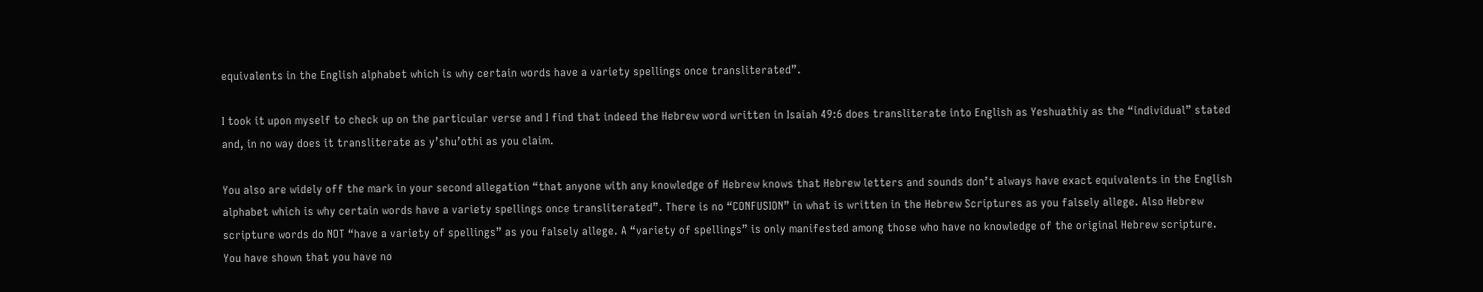equivalents in the English alphabet which is why certain words have a variety spellings once transliterated”.

I took it upon myself to check up on the particular verse and I find that indeed the Hebrew word written in Isaiah 49:6 does transliterate into English as Yeshuathiy as the “individual” stated and, in no way does it transliterate as y’shu’othi as you claim.

You also are widely off the mark in your second allegation “that anyone with any knowledge of Hebrew knows that Hebrew letters and sounds don’t always have exact equivalents in the English alphabet which is why certain words have a variety spellings once transliterated”. There is no “CONFUSION” in what is written in the Hebrew Scriptures as you falsely allege. Also Hebrew scripture words do NOT “have a variety of spellings” as you falsely allege. A “variety of spellings” is only manifested among those who have no knowledge of the original Hebrew scripture. You have shown that you have no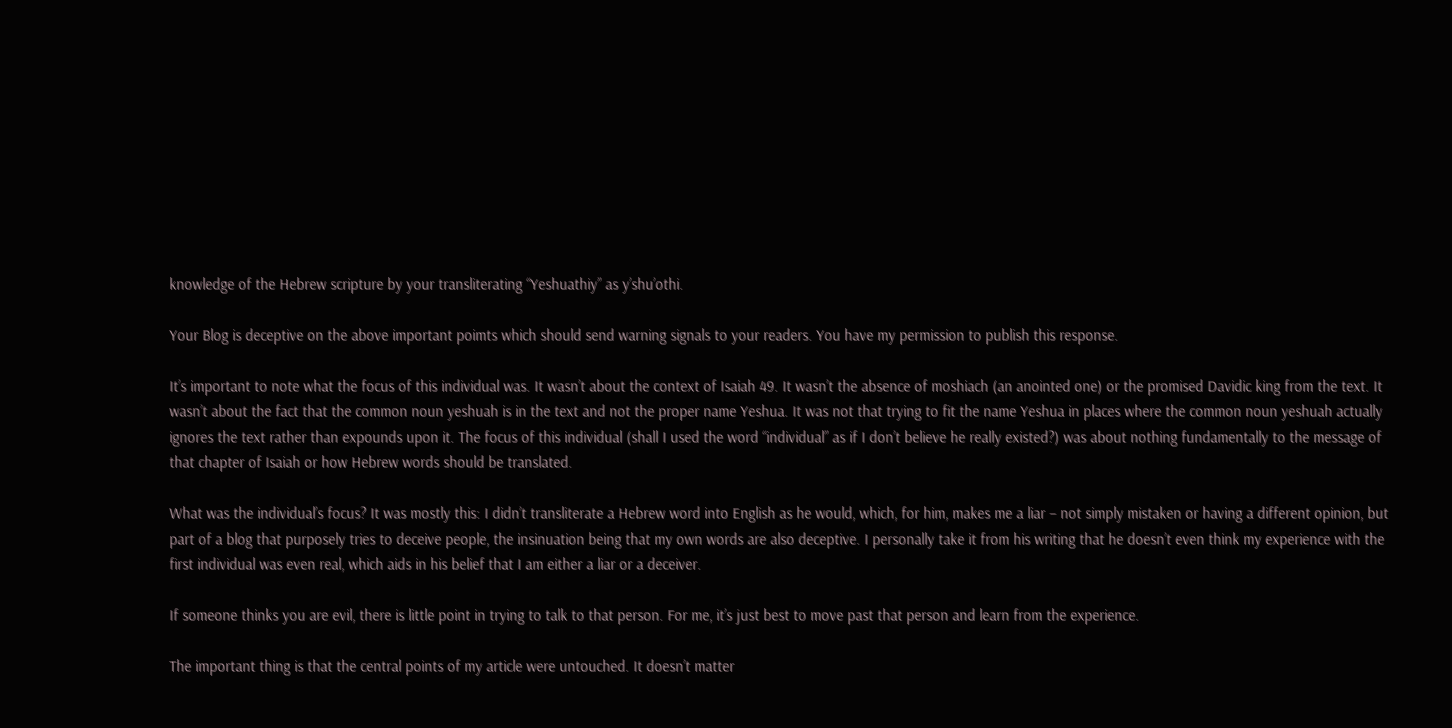knowledge of the Hebrew scripture by your transliterating “Yeshuathiy” as y’shu’othi.

Your Blog is deceptive on the above important poimts which should send warning signals to your readers. You have my permission to publish this response.

It’s important to note what the focus of this individual was. It wasn’t about the context of Isaiah 49. It wasn’t the absence of moshiach (an anointed one) or the promised Davidic king from the text. It wasn’t about the fact that the common noun yeshuah is in the text and not the proper name Yeshua. It was not that trying to fit the name Yeshua in places where the common noun yeshuah actually ignores the text rather than expounds upon it. The focus of this individual (shall I used the word “individual” as if I don’t believe he really existed?) was about nothing fundamentally to the message of that chapter of Isaiah or how Hebrew words should be translated.

What was the individual’s focus? It was mostly this: I didn’t transliterate a Hebrew word into English as he would, which, for him, makes me a liar – not simply mistaken or having a different opinion, but part of a blog that purposely tries to deceive people, the insinuation being that my own words are also deceptive. I personally take it from his writing that he doesn’t even think my experience with the first individual was even real, which aids in his belief that I am either a liar or a deceiver.

If someone thinks you are evil, there is little point in trying to talk to that person. For me, it’s just best to move past that person and learn from the experience.

The important thing is that the central points of my article were untouched. It doesn’t matter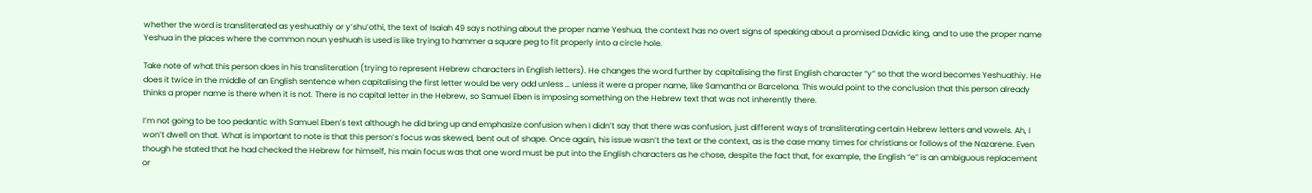whether the word is transliterated as yeshuathiy or y’shu’othi, the text of Isaiah 49 says nothing about the proper name Yeshua, the context has no overt signs of speaking about a promised Davidic king, and to use the proper name Yeshua in the places where the common noun yeshuah is used is like trying to hammer a square peg to fit properly into a circle hole.

Take note of what this person does in his transliteration (trying to represent Hebrew characters in English letters). He changes the word further by capitalising the first English character “y” so that the word becomes Yeshuathiy. He does it twice in the middle of an English sentence when capitalising the first letter would be very odd unless … unless it were a proper name, like Samantha or Barcelona. This would point to the conclusion that this person already thinks a proper name is there when it is not. There is no capital letter in the Hebrew, so Samuel Eben is imposing something on the Hebrew text that was not inherently there.

I’m not going to be too pedantic with Samuel Eben’s text although he did bring up and emphasize confusion when I didn’t say that there was confusion, just different ways of transliterating certain Hebrew letters and vowels. Ah, I won’t dwell on that. What is important to note is that this person’s focus was skewed, bent out of shape. Once again, his issue wasn’t the text or the context, as is the case many times for christians or follows of the Nazarene. Even though he stated that he had checked the Hebrew for himself, his main focus was that one word must be put into the English characters as he chose, despite the fact that, for example, the English “e” is an ambiguous replacement or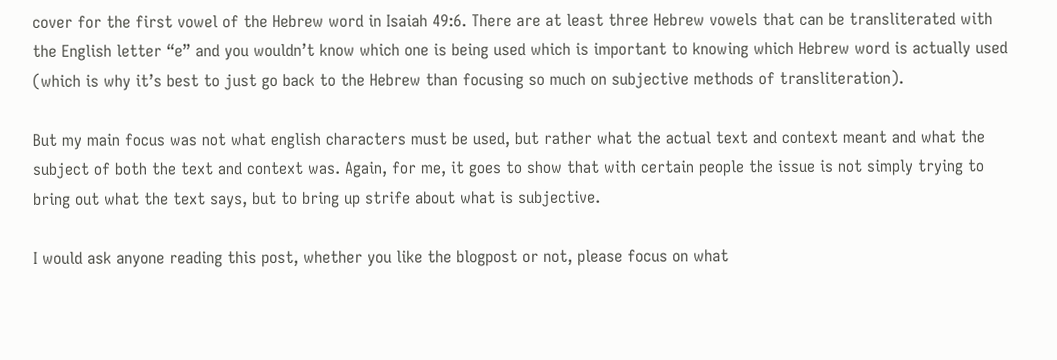cover for the first vowel of the Hebrew word in Isaiah 49:6. There are at least three Hebrew vowels that can be transliterated with the English letter “e” and you wouldn’t know which one is being used which is important to knowing which Hebrew word is actually used (which is why it’s best to just go back to the Hebrew than focusing so much on subjective methods of transliteration).

But my main focus was not what english characters must be used, but rather what the actual text and context meant and what the subject of both the text and context was. Again, for me, it goes to show that with certain people the issue is not simply trying to bring out what the text says, but to bring up strife about what is subjective.

I would ask anyone reading this post, whether you like the blogpost or not, please focus on what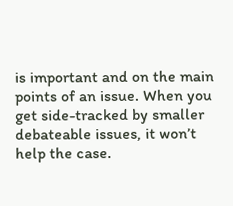is important and on the main points of an issue. When you get side-tracked by smaller debateable issues, it won’t help the case.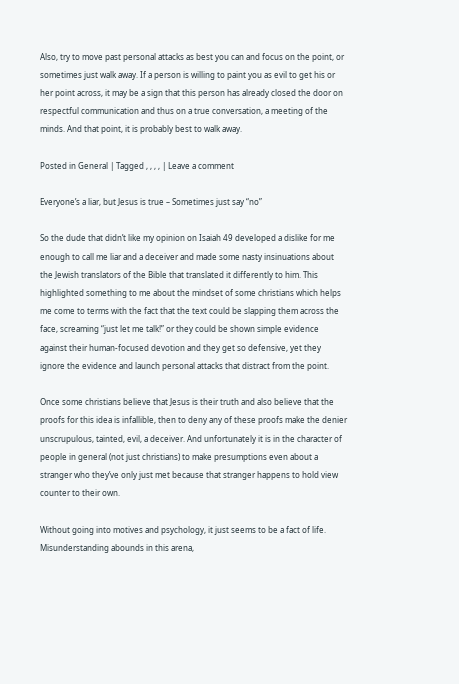Also, try to move past personal attacks as best you can and focus on the point, or sometimes just walk away. If a person is willing to paint you as evil to get his or her point across, it may be a sign that this person has already closed the door on respectful communication and thus on a true conversation, a meeting of the minds. And that point, it is probably best to walk away.

Posted in General | Tagged , , , , | Leave a comment

Everyone’s a liar, but Jesus is true – Sometimes just say “no”

So the dude that didn’t like my opinion on Isaiah 49 developed a dislike for me enough to call me liar and a deceiver and made some nasty insinuations about the Jewish translators of the Bible that translated it differently to him. This highlighted something to me about the mindset of some christians which helps me come to terms with the fact that the text could be slapping them across the face, screaming “just let me talk!” or they could be shown simple evidence against their human-focused devotion and they get so defensive, yet they ignore the evidence and launch personal attacks that distract from the point.

Once some christians believe that Jesus is their truth and also believe that the proofs for this idea is infallible, then to deny any of these proofs make the denier unscrupulous, tainted, evil, a deceiver. And unfortunately it is in the character of people in general (not just christians) to make presumptions even about a stranger who they’ve only just met because that stranger happens to hold view counter to their own.

Without going into motives and psychology, it just seems to be a fact of life. Misunderstanding abounds in this arena,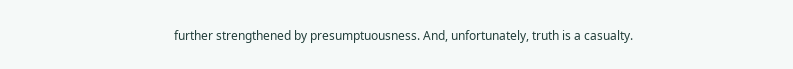further strengthened by presumptuousness. And, unfortunately, truth is a casualty.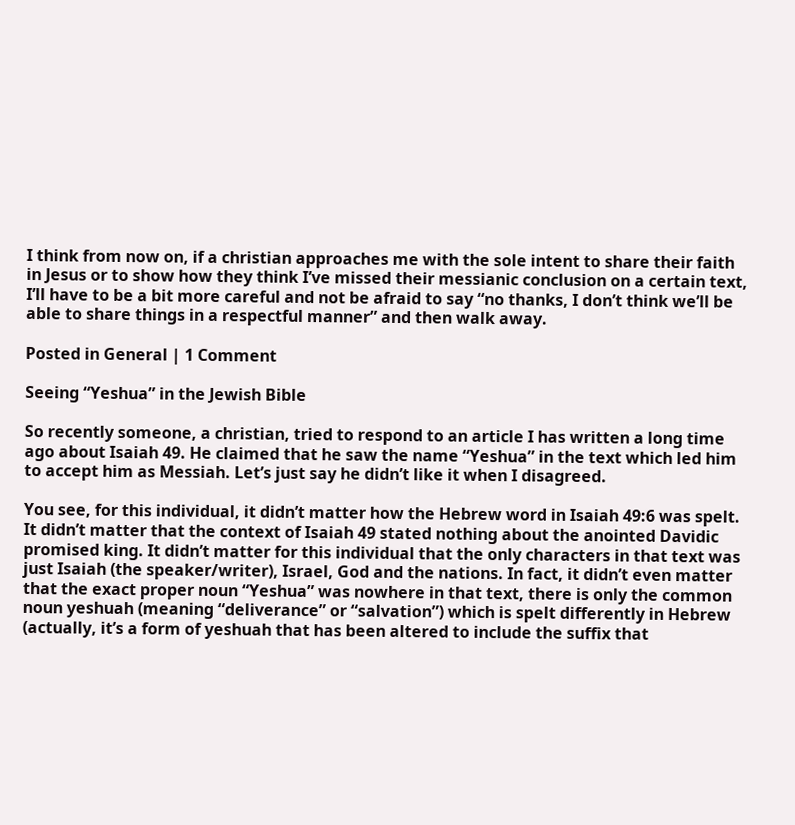I think from now on, if a christian approaches me with the sole intent to share their faith in Jesus or to show how they think I’ve missed their messianic conclusion on a certain text, I’ll have to be a bit more careful and not be afraid to say “no thanks, I don’t think we’ll be able to share things in a respectful manner” and then walk away.

Posted in General | 1 Comment

Seeing “Yeshua” in the Jewish Bible

So recently someone, a christian, tried to respond to an article I has written a long time ago about Isaiah 49. He claimed that he saw the name “Yeshua” in the text which led him to accept him as Messiah. Let’s just say he didn’t like it when I disagreed.

You see, for this individual, it didn’t matter how the Hebrew word in Isaiah 49:6 was spelt. It didn’t matter that the context of Isaiah 49 stated nothing about the anointed Davidic promised king. It didn’t matter for this individual that the only characters in that text was just Isaiah (the speaker/writer), Israel, God and the nations. In fact, it didn’t even matter that the exact proper noun “Yeshua” was nowhere in that text, there is only the common noun yeshuah (meaning “deliverance” or “salvation”) which is spelt differently in Hebrew (actually, it’s a form of yeshuah that has been altered to include the suffix that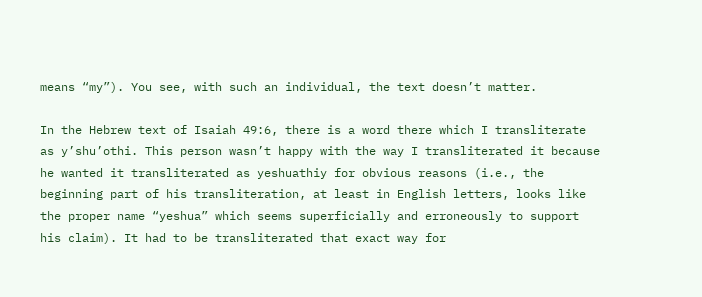means “my”). You see, with such an individual, the text doesn’t matter.

In the Hebrew text of Isaiah 49:6, there is a word there which I transliterate as y’shu’othi. This person wasn’t happy with the way I transliterated it because he wanted it transliterated as yeshuathiy for obvious reasons (i.e., the beginning part of his transliteration, at least in English letters, looks like the proper name “yeshua” which seems superficially and erroneously to support his claim). It had to be transliterated that exact way for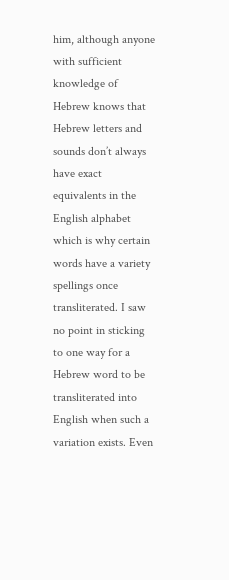him, although anyone with sufficient knowledge of Hebrew knows that Hebrew letters and sounds don’t always have exact equivalents in the English alphabet which is why certain words have a variety spellings once transliterated. I saw no point in sticking to one way for a Hebrew word to be transliterated into English when such a variation exists. Even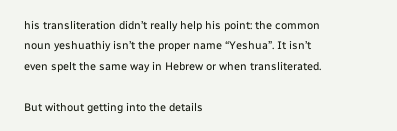his transliteration didn’t really help his point: the common noun yeshuathiy isn’t the proper name “Yeshua”. It isn’t even spelt the same way in Hebrew or when transliterated.

But without getting into the details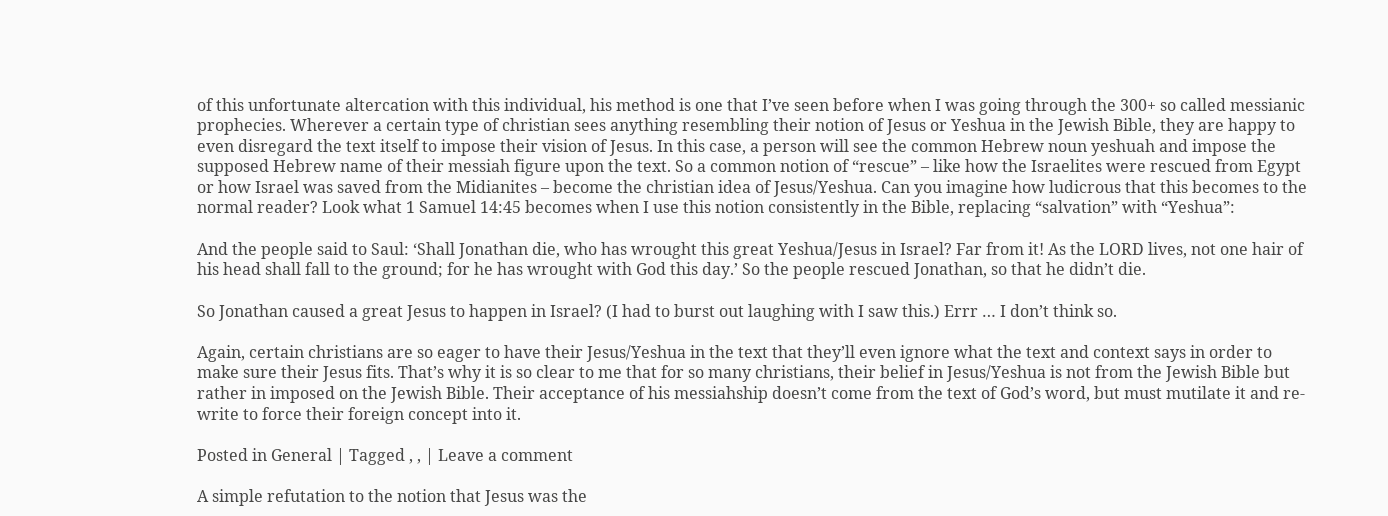of this unfortunate altercation with this individual, his method is one that I’ve seen before when I was going through the 300+ so called messianic prophecies. Wherever a certain type of christian sees anything resembling their notion of Jesus or Yeshua in the Jewish Bible, they are happy to even disregard the text itself to impose their vision of Jesus. In this case, a person will see the common Hebrew noun yeshuah and impose the supposed Hebrew name of their messiah figure upon the text. So a common notion of “rescue” – like how the Israelites were rescued from Egypt or how Israel was saved from the Midianites – become the christian idea of Jesus/Yeshua. Can you imagine how ludicrous that this becomes to the normal reader? Look what 1 Samuel 14:45 becomes when I use this notion consistently in the Bible, replacing “salvation” with “Yeshua”:

And the people said to Saul: ‘Shall Jonathan die, who has wrought this great Yeshua/Jesus in Israel? Far from it! As the LORD lives, not one hair of his head shall fall to the ground; for he has wrought with God this day.’ So the people rescued Jonathan, so that he didn’t die.

So Jonathan caused a great Jesus to happen in Israel? (I had to burst out laughing with I saw this.) Errr … I don’t think so.

Again, certain christians are so eager to have their Jesus/Yeshua in the text that they’ll even ignore what the text and context says in order to make sure their Jesus fits. That’s why it is so clear to me that for so many christians, their belief in Jesus/Yeshua is not from the Jewish Bible but rather in imposed on the Jewish Bible. Their acceptance of his messiahship doesn’t come from the text of God’s word, but must mutilate it and re-write to force their foreign concept into it.

Posted in General | Tagged , , | Leave a comment

A simple refutation to the notion that Jesus was the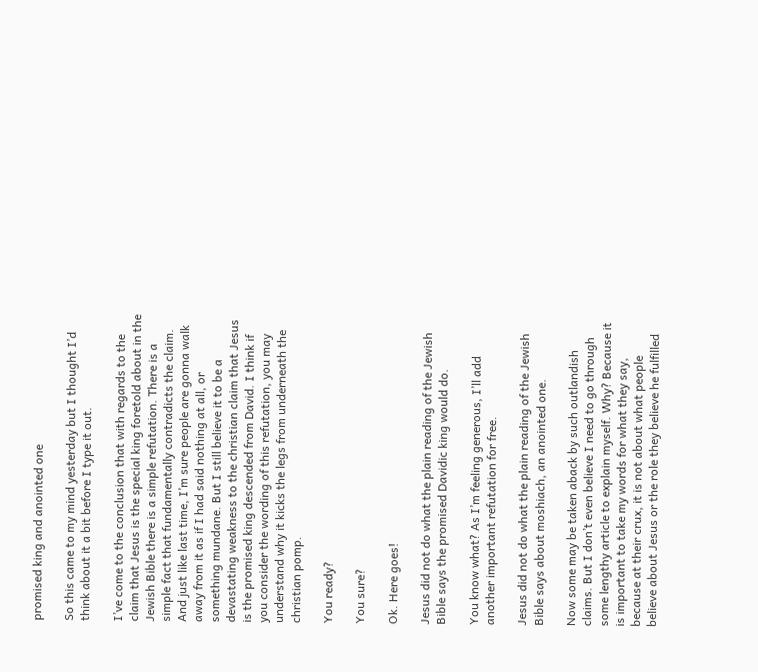promised king and anointed one

So this came to my mind yesterday but I thought I’d think about it a bit before I type it out.

I’ve come to the conclusion that with regards to the claim that Jesus is the special king foretold about in the Jewish Bible there is a simple refutation. There is a simple fact that fundamentally contradicts the claim. And just like last time, I’m sure people are gonna walk away from it as if I had said nothing at all, or something mundane. But I still believe it to be a devastating weakness to the christian claim that Jesus is the promised king descended from David. I think if you consider the wording of this refutation, you may understand why it kicks the legs from underneath the christian pomp.

You ready?

You sure?

Ok. Here goes!

Jesus did not do what the plain reading of the Jewish Bible says the promised Davidic king would do.

You know what? As I’m feeling generous, I’ll add another important refutation for free.

Jesus did not do what the plain reading of the Jewish Bible says about moshiach, an anointed one.

Now some may be taken aback by such outlandish claims. But I don’t even believe I need to go through some lengthy article to explain myself. Why? Because it is important to take my words for what they say, because at their crux, it is not about what people believe about Jesus or the role they believe he fulfilled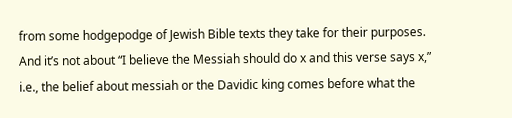from some hodgepodge of Jewish Bible texts they take for their purposes. And it’s not about “I believe the Messiah should do x and this verse says x,” i.e., the belief about messiah or the Davidic king comes before what the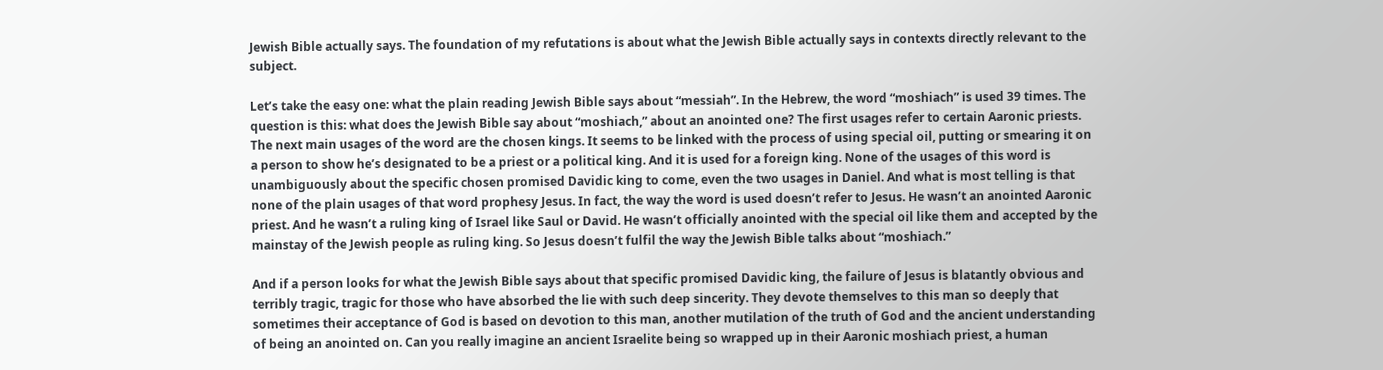Jewish Bible actually says. The foundation of my refutations is about what the Jewish Bible actually says in contexts directly relevant to the subject.

Let’s take the easy one: what the plain reading Jewish Bible says about “messiah”. In the Hebrew, the word “moshiach” is used 39 times. The question is this: what does the Jewish Bible say about “moshiach,” about an anointed one? The first usages refer to certain Aaronic priests. The next main usages of the word are the chosen kings. It seems to be linked with the process of using special oil, putting or smearing it on a person to show he’s designated to be a priest or a political king. And it is used for a foreign king. None of the usages of this word is unambiguously about the specific chosen promised Davidic king to come, even the two usages in Daniel. And what is most telling is that none of the plain usages of that word prophesy Jesus. In fact, the way the word is used doesn’t refer to Jesus. He wasn’t an anointed Aaronic priest. And he wasn’t a ruling king of Israel like Saul or David. He wasn’t officially anointed with the special oil like them and accepted by the mainstay of the Jewish people as ruling king. So Jesus doesn’t fulfil the way the Jewish Bible talks about “moshiach.”

And if a person looks for what the Jewish Bible says about that specific promised Davidic king, the failure of Jesus is blatantly obvious and terribly tragic, tragic for those who have absorbed the lie with such deep sincerity. They devote themselves to this man so deeply that sometimes their acceptance of God is based on devotion to this man, another mutilation of the truth of God and the ancient understanding of being an anointed on. Can you really imagine an ancient Israelite being so wrapped up in their Aaronic moshiach priest, a human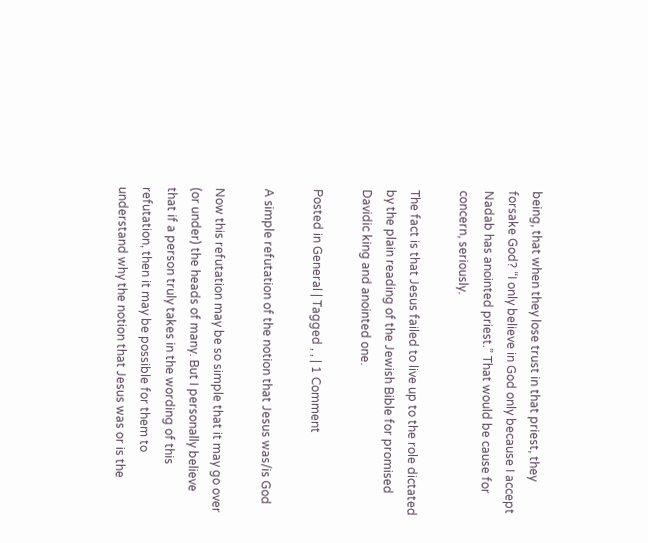being, that when they lose trust in that priest, they forsake God? “I only believe in God only because I accept Nadab has anointed priest.” That would be cause for concern, seriously.

The fact is that Jesus failed to live up to the role dictated by the plain reading of the Jewish Bible for promised Davidic king and anointed one.

Posted in General | Tagged , , | 1 Comment

A simple refutation of the notion that Jesus was/is God

Now this refutation may be so simple that it may go over (or under) the heads of many. But I personally believe that if a person truly takes in the wording of this refutation, then it may be possible for them to understand why the notion that Jesus was or is the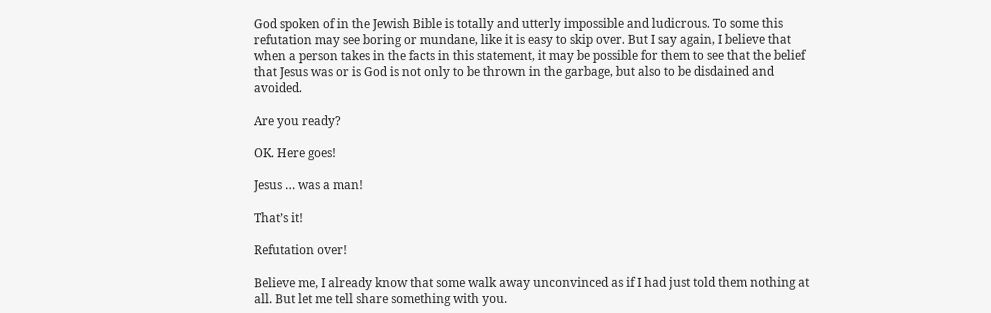God spoken of in the Jewish Bible is totally and utterly impossible and ludicrous. To some this refutation may see boring or mundane, like it is easy to skip over. But I say again, I believe that when a person takes in the facts in this statement, it may be possible for them to see that the belief that Jesus was or is God is not only to be thrown in the garbage, but also to be disdained and avoided.

Are you ready?

OK. Here goes!

Jesus … was a man!

That’s it!

Refutation over!

Believe me, I already know that some walk away unconvinced as if I had just told them nothing at all. But let me tell share something with you.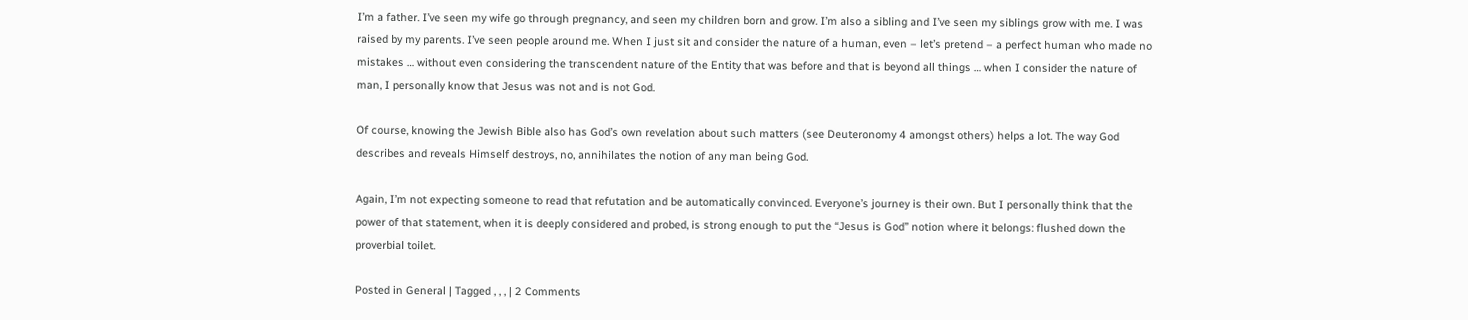I’m a father. I’ve seen my wife go through pregnancy, and seen my children born and grow. I’m also a sibling and I’ve seen my siblings grow with me. I was raised by my parents. I’ve seen people around me. When I just sit and consider the nature of a human, even – let’s pretend – a perfect human who made no mistakes … without even considering the transcendent nature of the Entity that was before and that is beyond all things … when I consider the nature of man, I personally know that Jesus was not and is not God.

Of course, knowing the Jewish Bible also has God’s own revelation about such matters (see Deuteronomy 4 amongst others) helps a lot. The way God describes and reveals Himself destroys, no, annihilates the notion of any man being God.

Again, I’m not expecting someone to read that refutation and be automatically convinced. Everyone’s journey is their own. But I personally think that the power of that statement, when it is deeply considered and probed, is strong enough to put the “Jesus is God” notion where it belongs: flushed down the proverbial toilet.

Posted in General | Tagged , , , | 2 Comments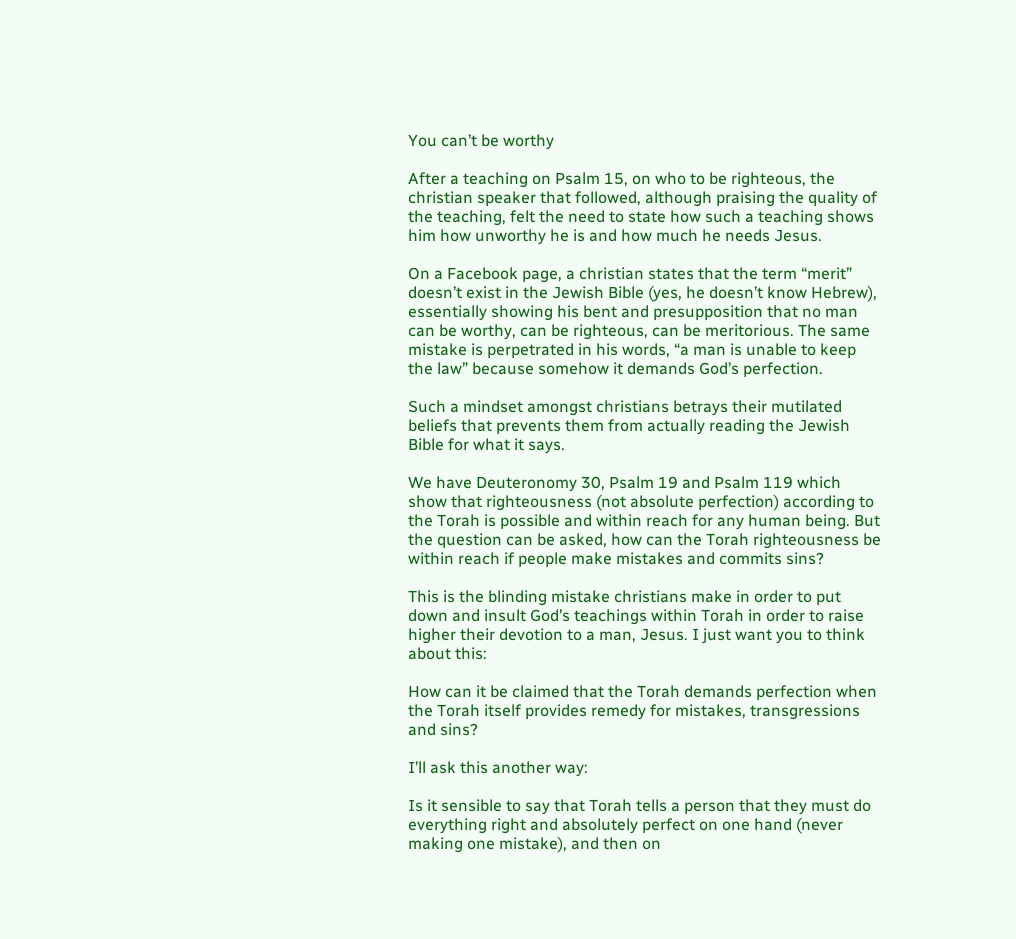You can’t be worthy

After a teaching on Psalm 15, on who to be righteous, the christian speaker that followed, although praising the quality of the teaching, felt the need to state how such a teaching shows him how unworthy he is and how much he needs Jesus.

On a Facebook page, a christian states that the term “merit” doesn’t exist in the Jewish Bible (yes, he doesn’t know Hebrew), essentially showing his bent and presupposition that no man can be worthy, can be righteous, can be meritorious. The same mistake is perpetrated in his words, “a man is unable to keep the law” because somehow it demands God’s perfection.

Such a mindset amongst christians betrays their mutilated beliefs that prevents them from actually reading the Jewish Bible for what it says.

We have Deuteronomy 30, Psalm 19 and Psalm 119 which show that righteousness (not absolute perfection) according to the Torah is possible and within reach for any human being. But the question can be asked, how can the Torah righteousness be within reach if people make mistakes and commits sins?

This is the blinding mistake christians make in order to put down and insult God’s teachings within Torah in order to raise higher their devotion to a man, Jesus. I just want you to think about this:

How can it be claimed that the Torah demands perfection when the Torah itself provides remedy for mistakes, transgressions and sins?

I’ll ask this another way:

Is it sensible to say that Torah tells a person that they must do everything right and absolutely perfect on one hand (never making one mistake), and then on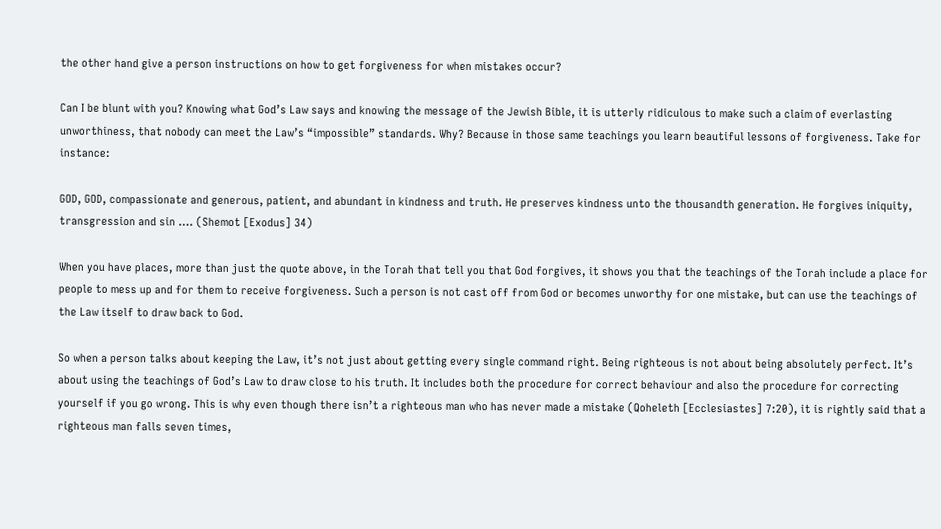the other hand give a person instructions on how to get forgiveness for when mistakes occur?

Can I be blunt with you? Knowing what God’s Law says and knowing the message of the Jewish Bible, it is utterly ridiculous to make such a claim of everlasting unworthiness, that nobody can meet the Law’s “impossible” standards. Why? Because in those same teachings you learn beautiful lessons of forgiveness. Take for instance:

GOD, GOD, compassionate and generous, patient, and abundant in kindness and truth. He preserves kindness unto the thousandth generation. He forgives iniquity, transgression and sin …. (Shemot [Exodus] 34)

When you have places, more than just the quote above, in the Torah that tell you that God forgives, it shows you that the teachings of the Torah include a place for people to mess up and for them to receive forgiveness. Such a person is not cast off from God or becomes unworthy for one mistake, but can use the teachings of the Law itself to draw back to God.

So when a person talks about keeping the Law, it’s not just about getting every single command right. Being righteous is not about being absolutely perfect. It’s about using the teachings of God’s Law to draw close to his truth. It includes both the procedure for correct behaviour and also the procedure for correcting yourself if you go wrong. This is why even though there isn’t a righteous man who has never made a mistake (Qoheleth [Ecclesiastes] 7:20), it is rightly said that a righteous man falls seven times,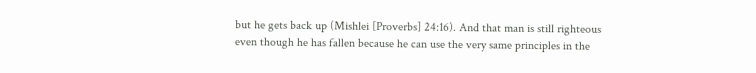but he gets back up (Mishlei [Proverbs] 24:16). And that man is still righteous even though he has fallen because he can use the very same principles in the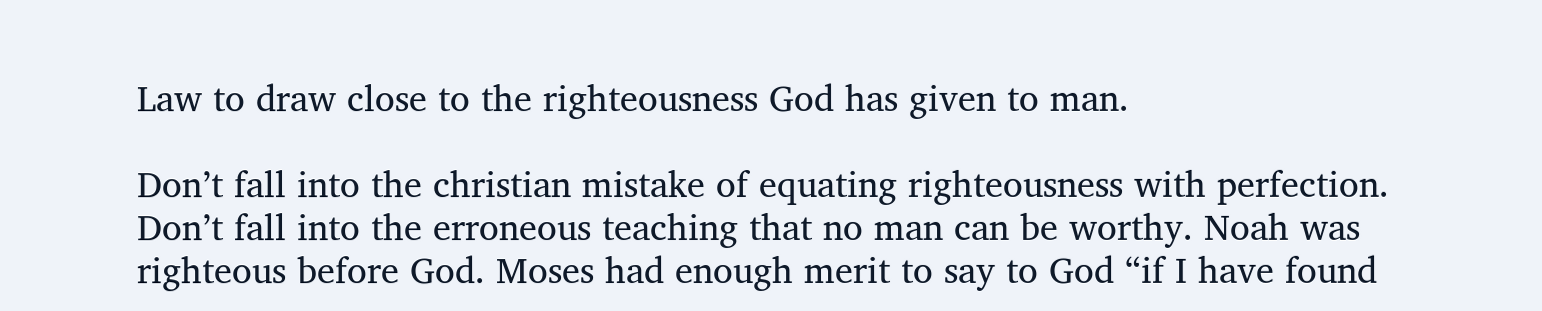Law to draw close to the righteousness God has given to man.

Don’t fall into the christian mistake of equating righteousness with perfection. Don’t fall into the erroneous teaching that no man can be worthy. Noah was righteous before God. Moses had enough merit to say to God “if I have found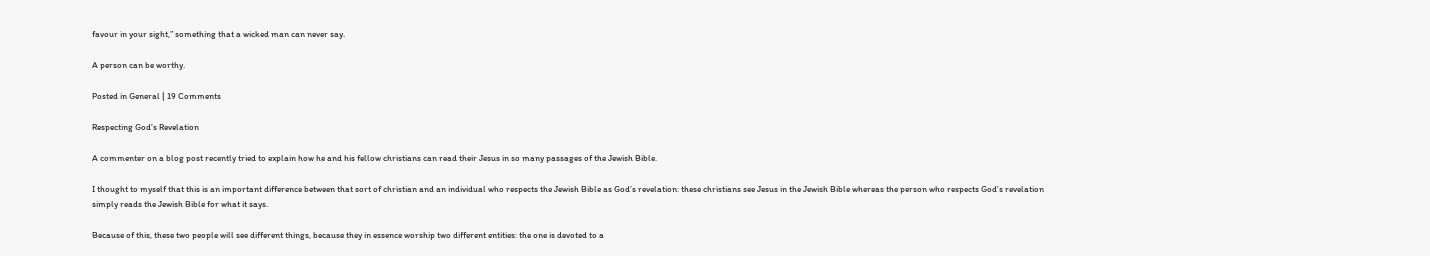favour in your sight,” something that a wicked man can never say.

A person can be worthy.

Posted in General | 19 Comments

Respecting God’s Revelation

A commenter on a blog post recently tried to explain how he and his fellow christians can read their Jesus in so many passages of the Jewish Bible.

I thought to myself that this is an important difference between that sort of christian and an individual who respects the Jewish Bible as God’s revelation: these christians see Jesus in the Jewish Bible whereas the person who respects God’s revelation simply reads the Jewish Bible for what it says.

Because of this, these two people will see different things, because they in essence worship two different entities: the one is devoted to a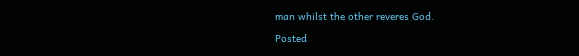man whilst the other reveres God.

Posted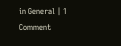in General | 1 Comment